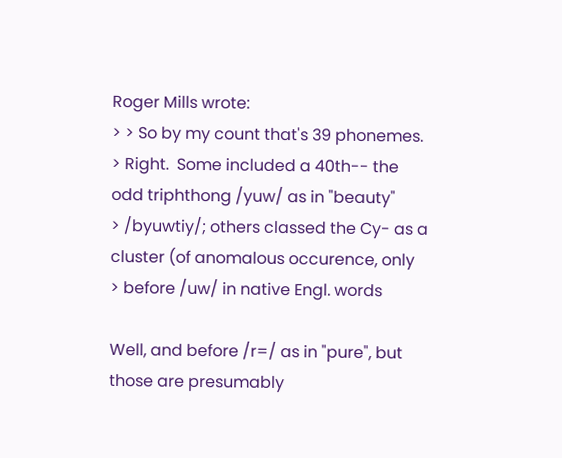Roger Mills wrote:
> > So by my count that's 39 phonemes.
> Right.  Some included a 40th-- the odd triphthong /yuw/ as in "beauty"
> /byuwtiy/; others classed the Cy- as a cluster (of anomalous occurence, only
> before /uw/ in native Engl. words

Well, and before /r=/ as in "pure", but those are presumably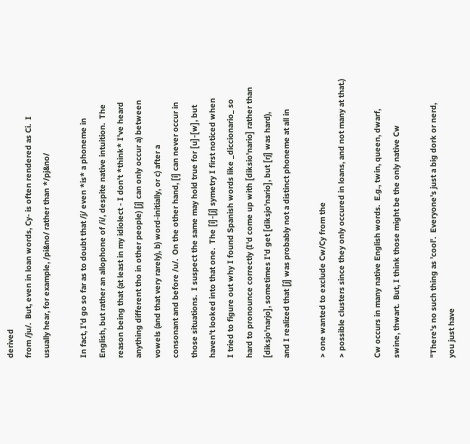derived
from /ju/.  But, even in loan words, Cy- is often rendered as Ci.  I
usually hear, for example, /pi&no/ rather than */pj&no/

In fact, I'd go so far as to doubt that /j/ even *is* a phoneme in
English, but rather an allophone of /i/, despite native intuition.  The
reason being that (at least in my idiolect - I don't *think* I've heard
anything different tho in other people) [j] can only occur a) between
vowels (and that very rarely), b) word-initially, or c) after a
consonant and before /u/.  On the other hand, [i] can never occur in
those situations.  I suspect the same may hold true for [u]-[w], but
haven't looked into that one.  The [i]-[j] symetry I first noticed when
I tried to figure out why I found Spanish words like _diccionario_ so
hard to pronounce correctly (I'd come up with [diksio'nario] rather than
[diksjo'narjo], sometimes I'd get [diksjo'nario], but [rj] was hard),
and I realized that [j] was probably not a distinct phoneme at all in

> one wanted to exclude Cw/Cy from the
> possible clusters since they only occured in loans, and not many at that.)

Cw occurs in many native English words.  E.g., twin, queen, dwarf,
swine, thwart.  But, I think those might be the only native Cw

"There's no such thing as 'cool'.  Everyone's just a big dork or nerd,
you just have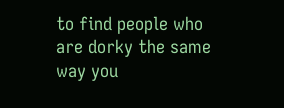to find people who are dorky the same way you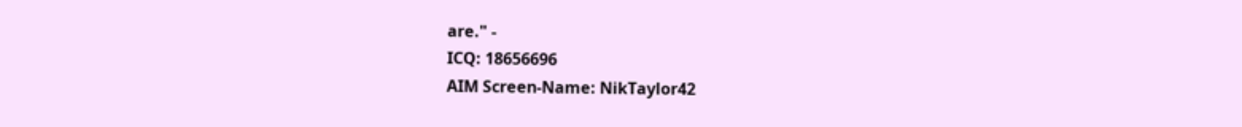are." -
ICQ: 18656696
AIM Screen-Name: NikTaylor42